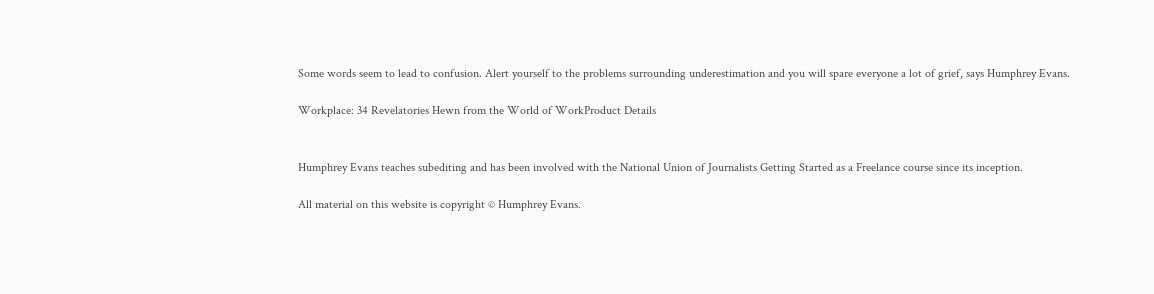Some words seem to lead to confusion. Alert yourself to the problems surrounding underestimation and you will spare everyone a lot of grief, says Humphrey Evans.

Workplace: 34 Revelatories Hewn from the World of WorkProduct Details


Humphrey Evans teaches subediting and has been involved with the National Union of Journalists Getting Started as a Freelance course since its inception.

All material on this website is copyright © Humphrey Evans.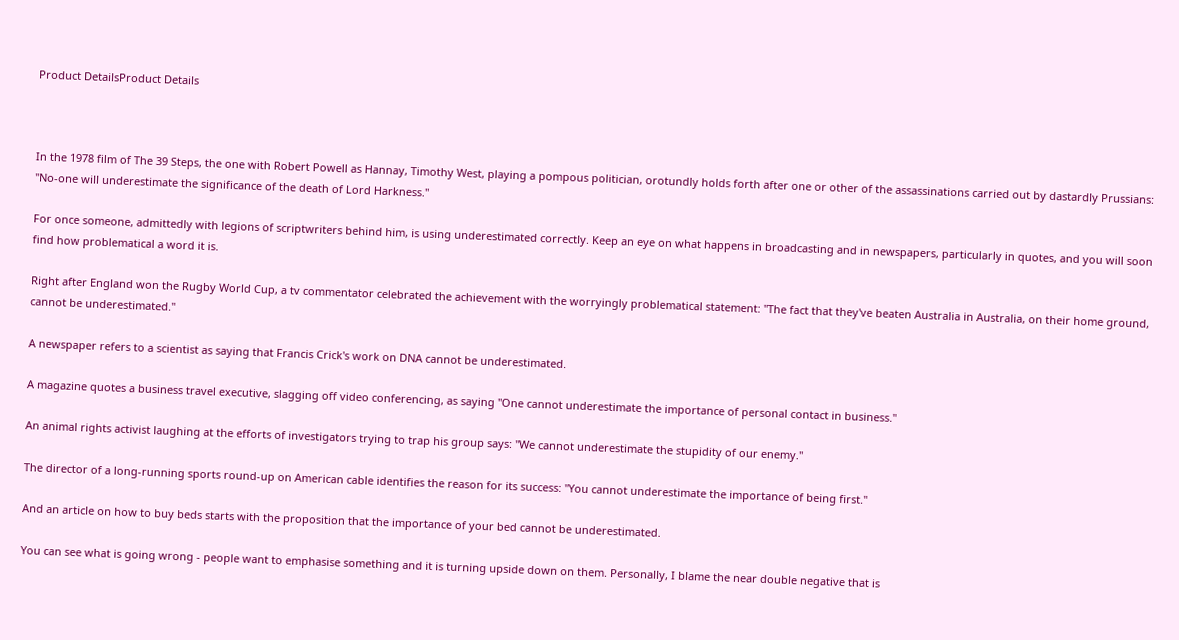Product DetailsProduct Details



In the 1978 film of The 39 Steps, the one with Robert Powell as Hannay, Timothy West, playing a pompous politician, orotundly holds forth after one or other of the assassinations carried out by dastardly Prussians: "No-one will underestimate the significance of the death of Lord Harkness."

For once someone, admittedly with legions of scriptwriters behind him, is using underestimated correctly. Keep an eye on what happens in broadcasting and in newspapers, particularly in quotes, and you will soon find how problematical a word it is.

Right after England won the Rugby World Cup, a tv commentator celebrated the achievement with the worryingly problematical statement: "The fact that they've beaten Australia in Australia, on their home ground, cannot be underestimated."

A newspaper refers to a scientist as saying that Francis Crick's work on DNA cannot be underestimated.

A magazine quotes a business travel executive, slagging off video conferencing, as saying "One cannot underestimate the importance of personal contact in business."

An animal rights activist laughing at the efforts of investigators trying to trap his group says: "We cannot underestimate the stupidity of our enemy."

The director of a long-running sports round-up on American cable identifies the reason for its success: "You cannot underestimate the importance of being first."

And an article on how to buy beds starts with the proposition that the importance of your bed cannot be underestimated.

You can see what is going wrong - people want to emphasise something and it is turning upside down on them. Personally, I blame the near double negative that is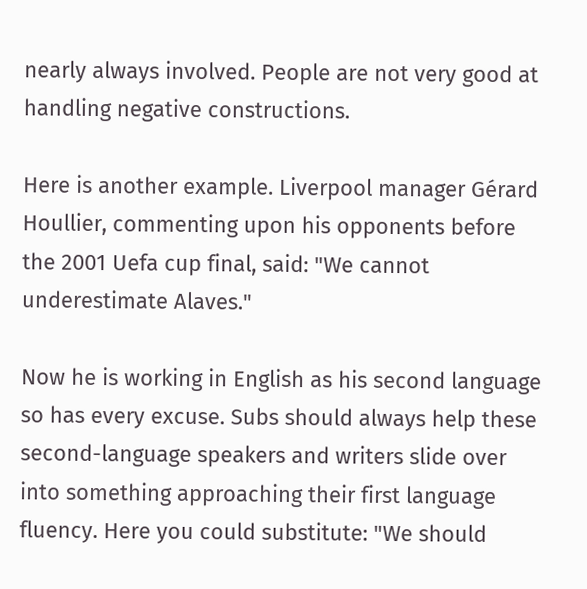nearly always involved. People are not very good at handling negative constructions.

Here is another example. Liverpool manager Gérard Houllier, commenting upon his opponents before the 2001 Uefa cup final, said: "We cannot underestimate Alaves."

Now he is working in English as his second language so has every excuse. Subs should always help these second-language speakers and writers slide over into something approaching their first language fluency. Here you could substitute: "We should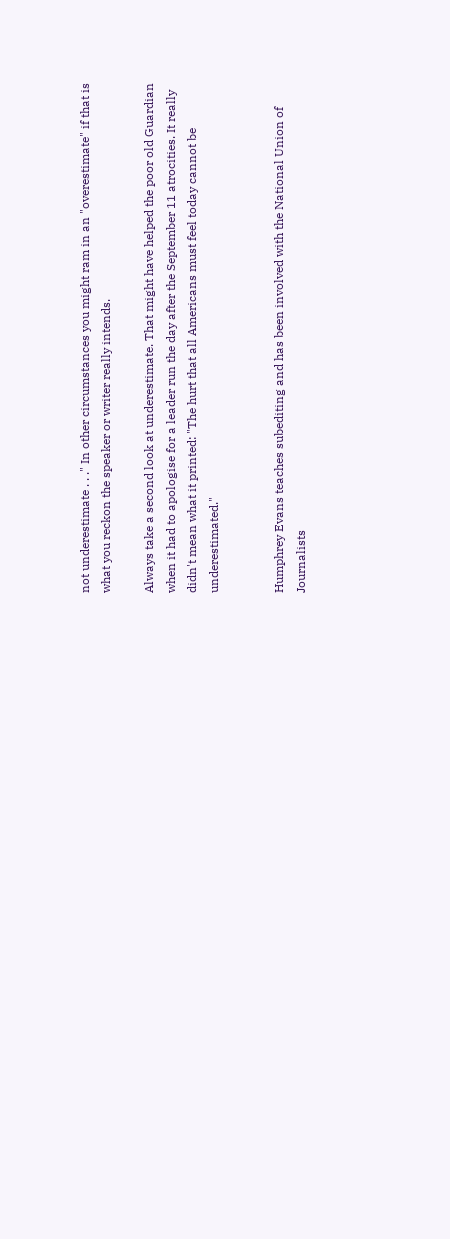not underestimate . . ." In other circumstances you might ram in an "overestimate" if that is what you reckon the speaker or writer really intends.

Always take a second look at underestimate. That might have helped the poor old Guardian when it had to apologise for a leader run the day after the September 11 atrocities. It really didn't mean what it printed: "The hurt that all Americans must feel today cannot be underestimated."


Humphrey Evans teaches subediting and has been involved with the National Union of Journalists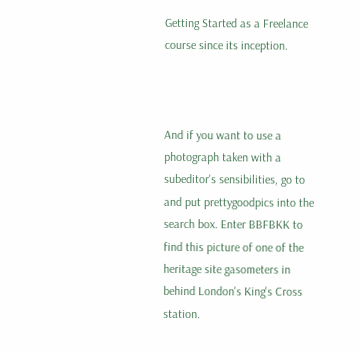Getting Started as a Freelance course since its inception.



And if you want to use a photograph taken with a subeditor's sensibilities, go to and put prettygoodpics into the search box. Enter BBFBKK to find this picture of one of the heritage site gasometers in behind London's King's Cross station.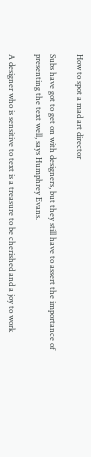How to spot a mad art director

Subs have got to get on with designers, but they still have to assert the importance of presenting the text well, says Humphrey Evans.

A designer who is sensitive to text is a treasure to be cherished and a joy to work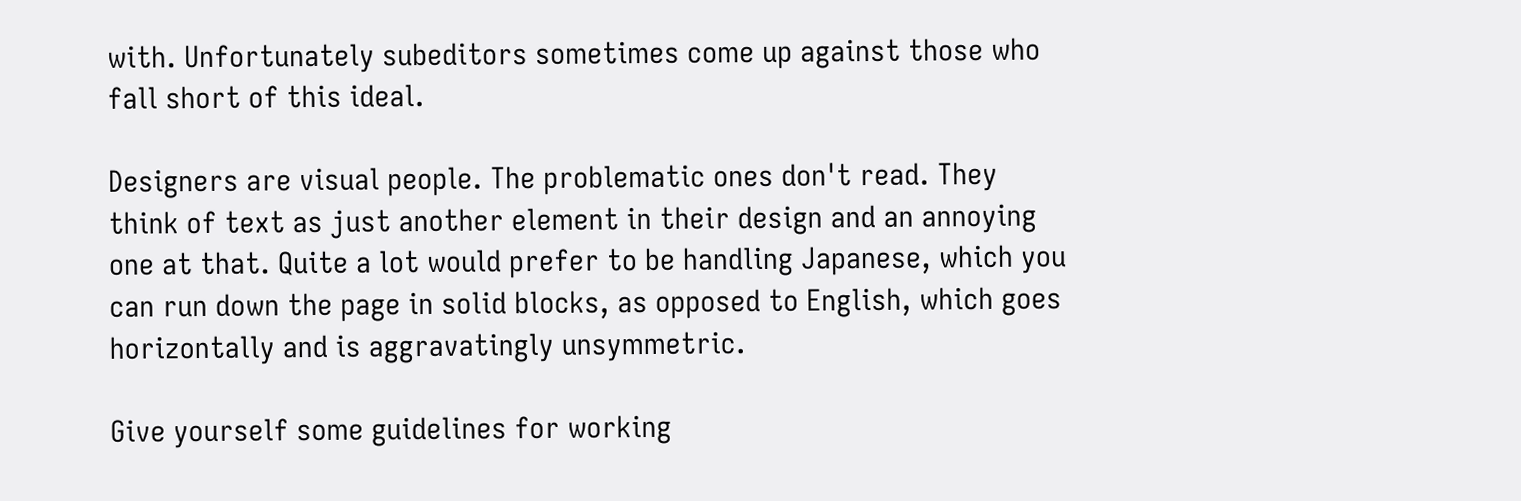with. Unfortunately subeditors sometimes come up against those who fall short of this ideal.

Designers are visual people. The problematic ones don't read. They think of text as just another element in their design and an annoying one at that. Quite a lot would prefer to be handling Japanese, which you can run down the page in solid blocks, as opposed to English, which goes horizontally and is aggravatingly unsymmetric.

Give yourself some guidelines for working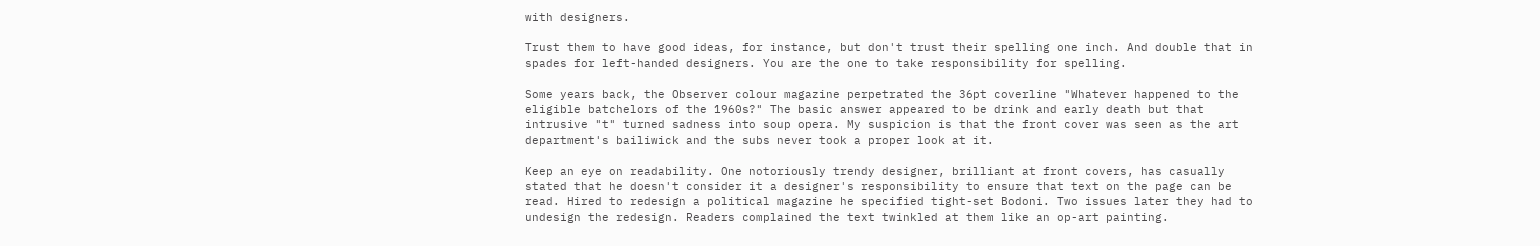with designers.

Trust them to have good ideas, for instance, but don't trust their spelling one inch. And double that in spades for left-handed designers. You are the one to take responsibility for spelling.

Some years back, the Observer colour magazine perpetrated the 36pt coverline "Whatever happened to the eligible batchelors of the 1960s?" The basic answer appeared to be drink and early death but that intrusive "t" turned sadness into soup opera. My suspicion is that the front cover was seen as the art department's bailiwick and the subs never took a proper look at it.

Keep an eye on readability. One notoriously trendy designer, brilliant at front covers, has casually stated that he doesn't consider it a designer's responsibility to ensure that text on the page can be read. Hired to redesign a political magazine he specified tight-set Bodoni. Two issues later they had to undesign the redesign. Readers complained the text twinkled at them like an op-art painting.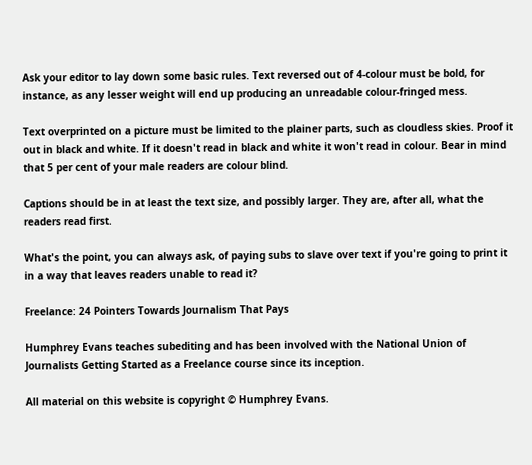Ask your editor to lay down some basic rules. Text reversed out of 4-colour must be bold, for instance, as any lesser weight will end up producing an unreadable colour-fringed mess.

Text overprinted on a picture must be limited to the plainer parts, such as cloudless skies. Proof it out in black and white. If it doesn't read in black and white it won't read in colour. Bear in mind that 5 per cent of your male readers are colour blind.

Captions should be in at least the text size, and possibly larger. They are, after all, what the readers read first.

What's the point, you can always ask, of paying subs to slave over text if you're going to print it in a way that leaves readers unable to read it?

Freelance: 24 Pointers Towards Journalism That Pays

Humphrey Evans teaches subediting and has been involved with the National Union of Journalists Getting Started as a Freelance course since its inception.

All material on this website is copyright © Humphrey Evans.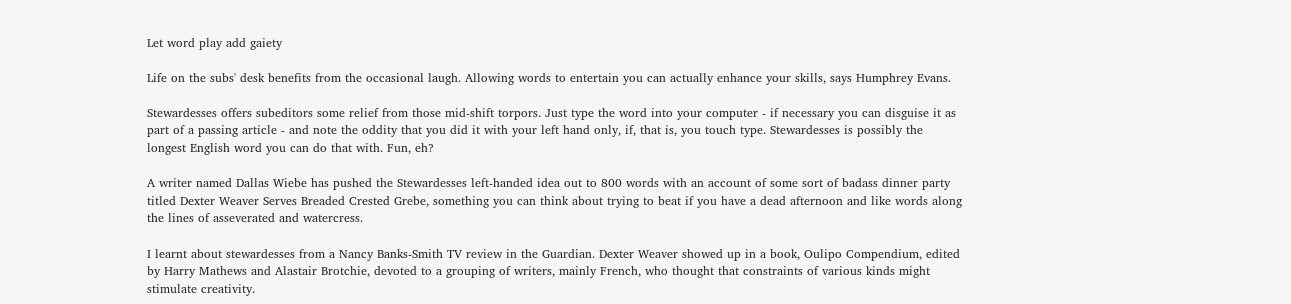Let word play add gaiety

Life on the subs' desk benefits from the occasional laugh. Allowing words to entertain you can actually enhance your skills, says Humphrey Evans.

Stewardesses offers subeditors some relief from those mid-shift torpors. Just type the word into your computer - if necessary you can disguise it as part of a passing article - and note the oddity that you did it with your left hand only, if, that is, you touch type. Stewardesses is possibly the longest English word you can do that with. Fun, eh?

A writer named Dallas Wiebe has pushed the Stewardesses left-handed idea out to 800 words with an account of some sort of badass dinner party titled Dexter Weaver Serves Breaded Crested Grebe, something you can think about trying to beat if you have a dead afternoon and like words along the lines of asseverated and watercress.

I learnt about stewardesses from a Nancy Banks-Smith TV review in the Guardian. Dexter Weaver showed up in a book, Oulipo Compendium, edited by Harry Mathews and Alastair Brotchie, devoted to a grouping of writers, mainly French, who thought that constraints of various kinds might stimulate creativity.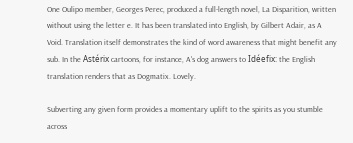One Oulipo member, Georges Perec, produced a full-length novel, La Disparition, written without using the letter e. It has been translated into English, by Gilbert Adair, as A Void. Translation itself demonstrates the kind of word awareness that might benefit any sub. In the Astérix cartoons, for instance, A's dog answers to Idéefix: the English translation renders that as Dogmatix. Lovely.

Subverting any given form provides a momentary uplift to the spirits as you stumble across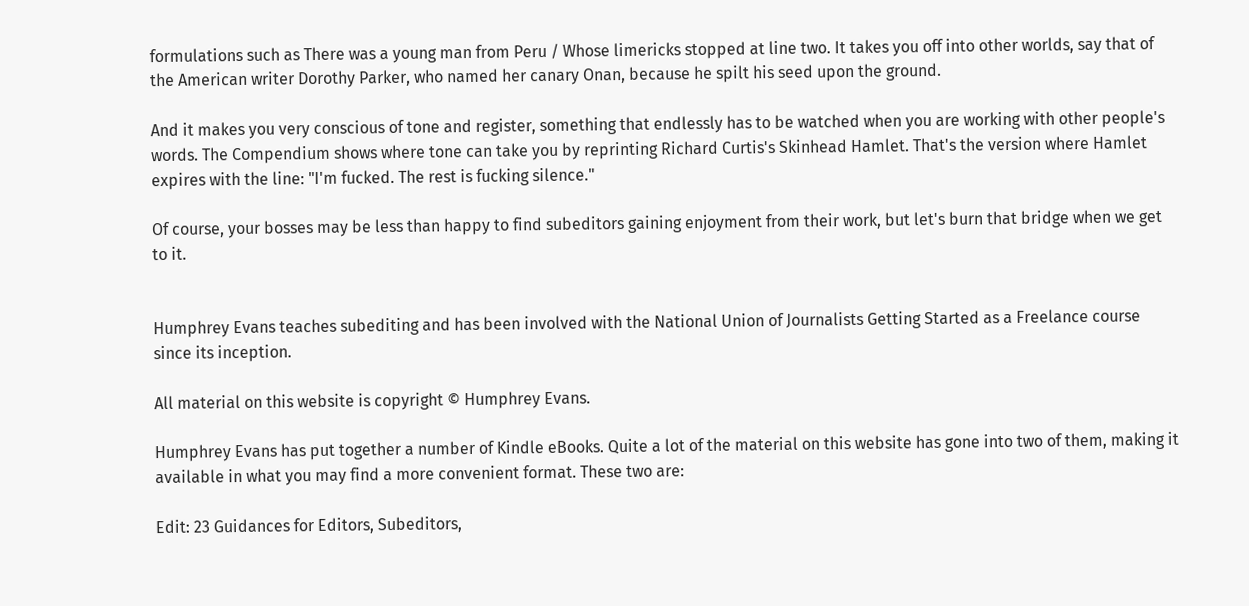formulations such as There was a young man from Peru / Whose limericks stopped at line two. It takes you off into other worlds, say that of the American writer Dorothy Parker, who named her canary Onan, because he spilt his seed upon the ground.

And it makes you very conscious of tone and register, something that endlessly has to be watched when you are working with other people's words. The Compendium shows where tone can take you by reprinting Richard Curtis's Skinhead Hamlet. That's the version where Hamlet expires with the line: "I'm fucked. The rest is fucking silence."

Of course, your bosses may be less than happy to find subeditors gaining enjoyment from their work, but let's burn that bridge when we get to it.


Humphrey Evans teaches subediting and has been involved with the National Union of Journalists Getting Started as a Freelance course since its inception.

All material on this website is copyright © Humphrey Evans.

Humphrey Evans has put together a number of Kindle eBooks. Quite a lot of the material on this website has gone into two of them, making it available in what you may find a more convenient format. These two are:

Edit: 23 Guidances for Editors, Subeditors,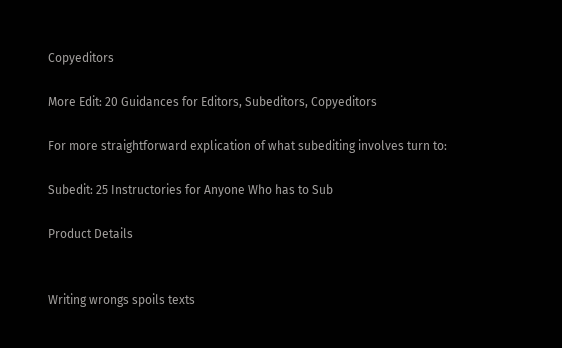Copyeditors

More Edit: 20 Guidances for Editors, Subeditors, Copyeditors

For more straightforward explication of what subediting involves turn to:

Subedit: 25 Instructories for Anyone Who has to Sub

Product Details


Writing wrongs spoils texts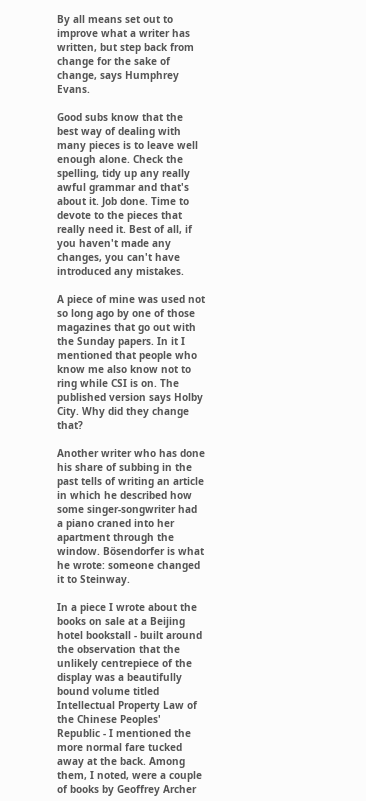By all means set out to improve what a writer has written, but step back from change for the sake of change, says Humphrey Evans.

Good subs know that the best way of dealing with many pieces is to leave well enough alone. Check the spelling, tidy up any really awful grammar and that's about it. Job done. Time to devote to the pieces that really need it. Best of all, if you haven't made any changes, you can't have introduced any mistakes.

A piece of mine was used not so long ago by one of those magazines that go out with the Sunday papers. In it I mentioned that people who know me also know not to ring while CSI is on. The published version says Holby City. Why did they change that?

Another writer who has done his share of subbing in the past tells of writing an article in which he described how some singer-songwriter had a piano craned into her apartment through the window. Bösendorfer is what he wrote: someone changed it to Steinway.

In a piece I wrote about the books on sale at a Beijing hotel bookstall - built around the observation that the unlikely centrepiece of the display was a beautifully bound volume titled Intellectual Property Law of the Chinese Peoples' Republic - I mentioned the more normal fare tucked away at the back. Among them, I noted, were a couple of books by Geoffrey Archer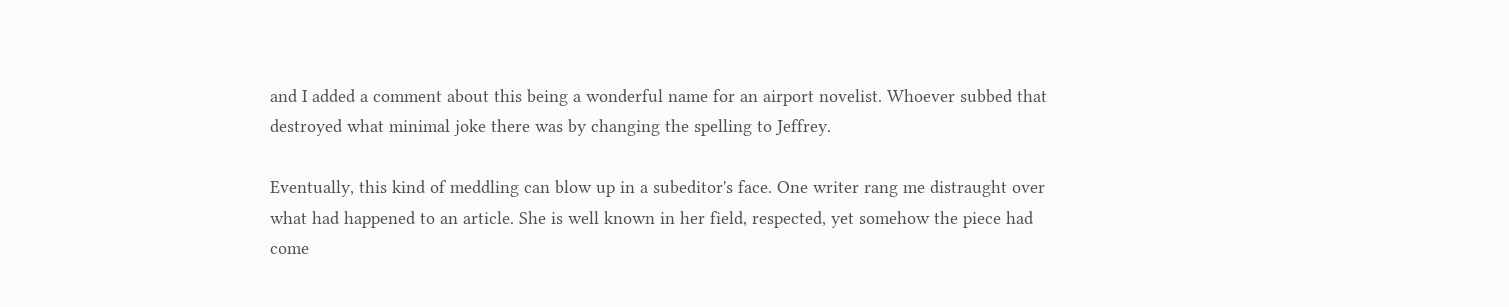and I added a comment about this being a wonderful name for an airport novelist. Whoever subbed that destroyed what minimal joke there was by changing the spelling to Jeffrey.

Eventually, this kind of meddling can blow up in a subeditor's face. One writer rang me distraught over what had happened to an article. She is well known in her field, respected, yet somehow the piece had come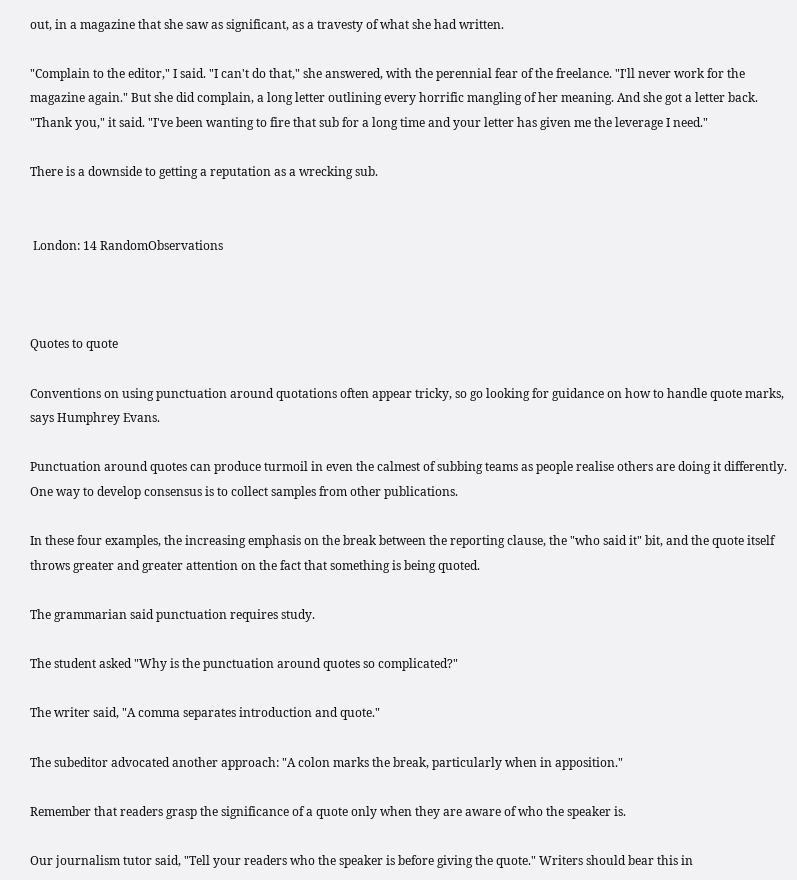out, in a magazine that she saw as significant, as a travesty of what she had written.

"Complain to the editor," I said. "I can't do that," she answered, with the perennial fear of the freelance. "I'll never work for the magazine again." But she did complain, a long letter outlining every horrific mangling of her meaning. And she got a letter back. "Thank you," it said. "I've been wanting to fire that sub for a long time and your letter has given me the leverage I need."

There is a downside to getting a reputation as a wrecking sub.


 London: 14 RandomObservations



Quotes to quote

Conventions on using punctuation around quotations often appear tricky, so go looking for guidance on how to handle quote marks, says Humphrey Evans.

Punctuation around quotes can produce turmoil in even the calmest of subbing teams as people realise others are doing it differently. One way to develop consensus is to collect samples from other publications.

In these four examples, the increasing emphasis on the break between the reporting clause, the "who said it" bit, and the quote itself throws greater and greater attention on the fact that something is being quoted.

The grammarian said punctuation requires study.

The student asked "Why is the punctuation around quotes so complicated?"

The writer said, "A comma separates introduction and quote."

The subeditor advocated another approach: "A colon marks the break, particularly when in apposition."

Remember that readers grasp the significance of a quote only when they are aware of who the speaker is.

Our journalism tutor said, "Tell your readers who the speaker is before giving the quote." Writers should bear this in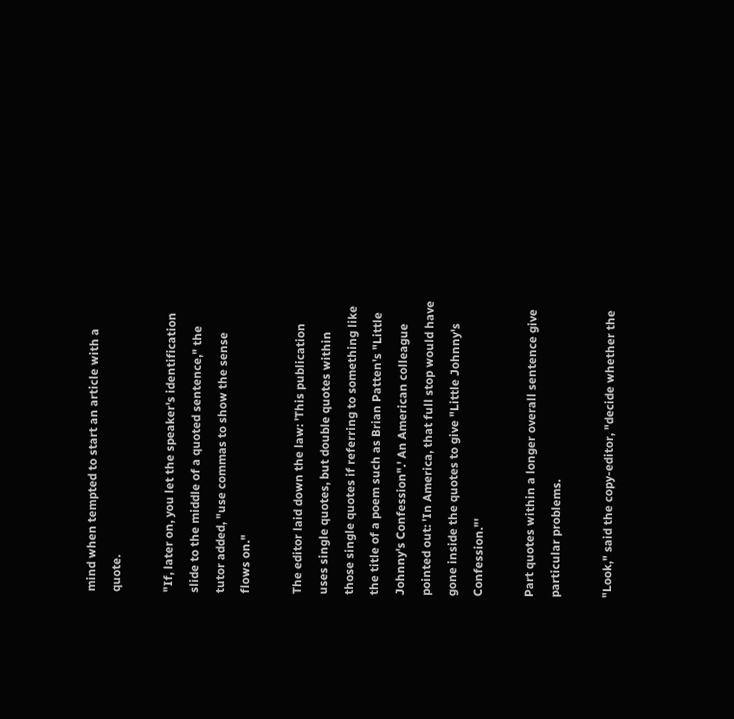mind when tempted to start an article with a quote.

"If, later on, you let the speaker's identification slide to the middle of a quoted sentence," the tutor added, "use commas to show the sense flows on."

The editor laid down the law: 'This publication uses single quotes, but double quotes within those single quotes if referring to something like the title of a poem such as Brian Patten's "Little Johnny's Confession".' An American colleague pointed out: 'In America, that full stop would have gone inside the quotes to give "Little Johnny's Confession."'

Part quotes within a longer overall sentence give particular problems.

"Look," said the copy-editor, "decide whether the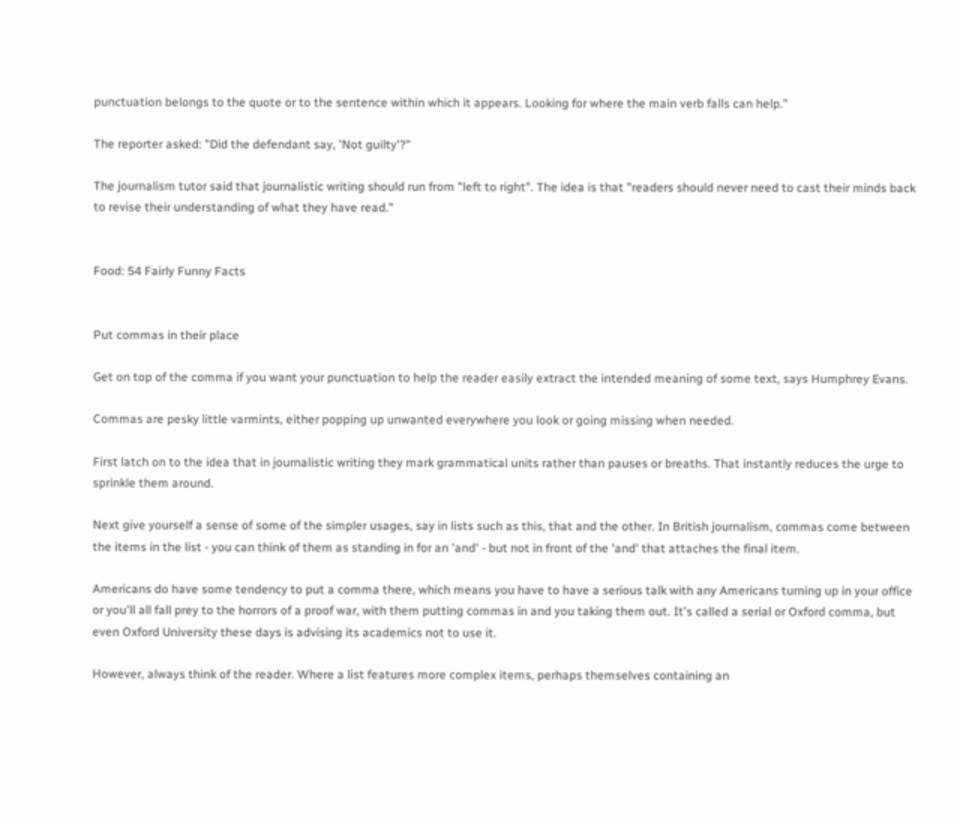punctuation belongs to the quote or to the sentence within which it appears. Looking for where the main verb falls can help."

The reporter asked: "Did the defendant say, 'Not guilty'?"

The journalism tutor said that journalistic writing should run from "left to right". The idea is that "readers should never need to cast their minds back to revise their understanding of what they have read."


Food: 54 Fairly Funny Facts


Put commas in their place

Get on top of the comma if you want your punctuation to help the reader easily extract the intended meaning of some text, says Humphrey Evans.

Commas are pesky little varmints, either popping up unwanted everywhere you look or going missing when needed.

First latch on to the idea that in journalistic writing they mark grammatical units rather than pauses or breaths. That instantly reduces the urge to sprinkle them around.

Next give yourself a sense of some of the simpler usages, say in lists such as this, that and the other. In British journalism, commas come between the items in the list - you can think of them as standing in for an 'and' - but not in front of the 'and' that attaches the final item.

Americans do have some tendency to put a comma there, which means you have to have a serious talk with any Americans turning up in your office or you'll all fall prey to the horrors of a proof war, with them putting commas in and you taking them out. It's called a serial or Oxford comma, but even Oxford University these days is advising its academics not to use it.

However, always think of the reader. Where a list features more complex items, perhaps themselves containing an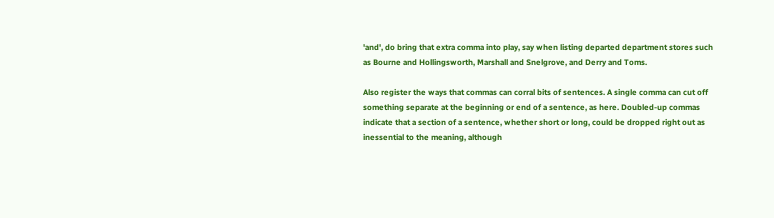'and', do bring that extra comma into play, say when listing departed department stores such as Bourne and Hollingsworth, Marshall and Snelgrove, and Derry and Toms.

Also register the ways that commas can corral bits of sentences. A single comma can cut off something separate at the beginning or end of a sentence, as here. Doubled-up commas indicate that a section of a sentence, whether short or long, could be dropped right out as inessential to the meaning, although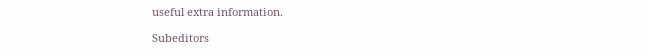useful extra information.

Subeditors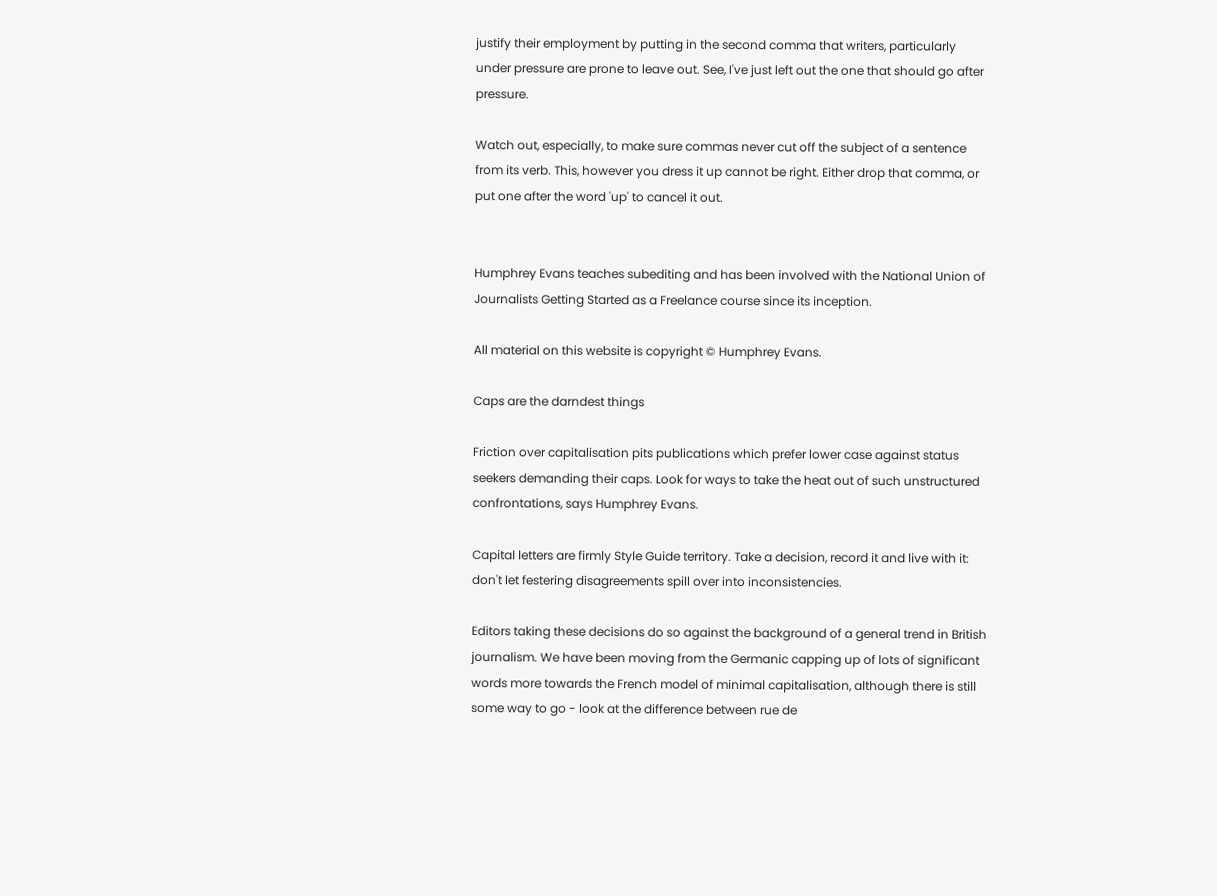justify their employment by putting in the second comma that writers, particularly under pressure are prone to leave out. See, I've just left out the one that should go after pressure.

Watch out, especially, to make sure commas never cut off the subject of a sentence from its verb. This, however you dress it up cannot be right. Either drop that comma, or put one after the word 'up' to cancel it out.


Humphrey Evans teaches subediting and has been involved with the National Union of Journalists Getting Started as a Freelance course since its inception.

All material on this website is copyright © Humphrey Evans.

Caps are the darndest things

Friction over capitalisation pits publications which prefer lower case against status seekers demanding their caps. Look for ways to take the heat out of such unstructured confrontations, says Humphrey Evans.

Capital letters are firmly Style Guide territory. Take a decision, record it and live with it: don't let festering disagreements spill over into inconsistencies.

Editors taking these decisions do so against the background of a general trend in British journalism. We have been moving from the Germanic capping up of lots of significant words more towards the French model of minimal capitalisation, although there is still some way to go - look at the difference between rue de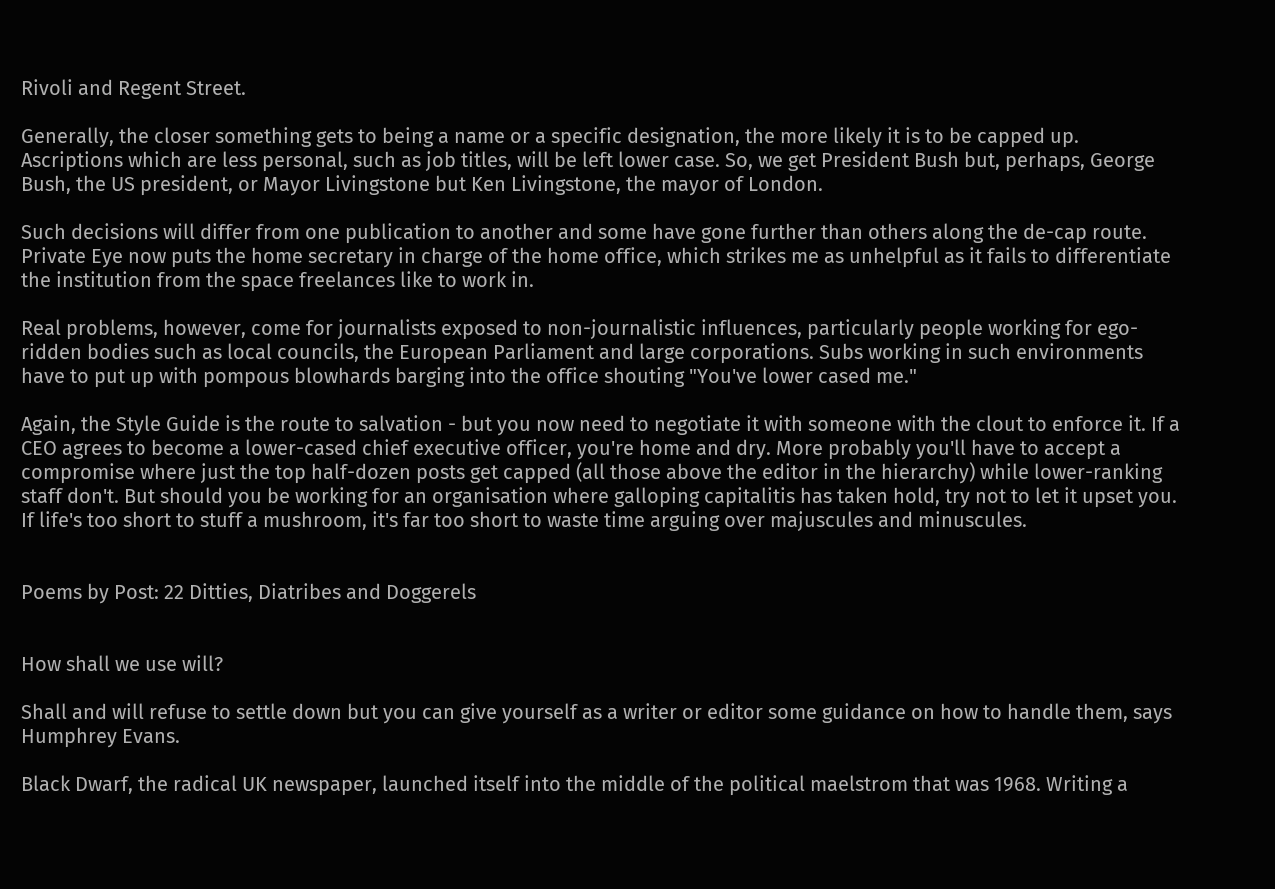Rivoli and Regent Street.

Generally, the closer something gets to being a name or a specific designation, the more likely it is to be capped up. Ascriptions which are less personal, such as job titles, will be left lower case. So, we get President Bush but, perhaps, George Bush, the US president, or Mayor Livingstone but Ken Livingstone, the mayor of London.

Such decisions will differ from one publication to another and some have gone further than others along the de-cap route. Private Eye now puts the home secretary in charge of the home office, which strikes me as unhelpful as it fails to differentiate the institution from the space freelances like to work in.

Real problems, however, come for journalists exposed to non-journalistic influences, particularly people working for ego-ridden bodies such as local councils, the European Parliament and large corporations. Subs working in such environments have to put up with pompous blowhards barging into the office shouting "You've lower cased me."

Again, the Style Guide is the route to salvation - but you now need to negotiate it with someone with the clout to enforce it. If a CEO agrees to become a lower-cased chief executive officer, you're home and dry. More probably you'll have to accept a compromise where just the top half-dozen posts get capped (all those above the editor in the hierarchy) while lower-ranking staff don't. But should you be working for an organisation where galloping capitalitis has taken hold, try not to let it upset you. If life's too short to stuff a mushroom, it's far too short to waste time arguing over majuscules and minuscules.


Poems by Post: 22 Ditties, Diatribes and Doggerels


How shall we use will?

Shall and will refuse to settle down but you can give yourself as a writer or editor some guidance on how to handle them, says Humphrey Evans.

Black Dwarf, the radical UK newspaper, launched itself into the middle of the political maelstrom that was 1968. Writing a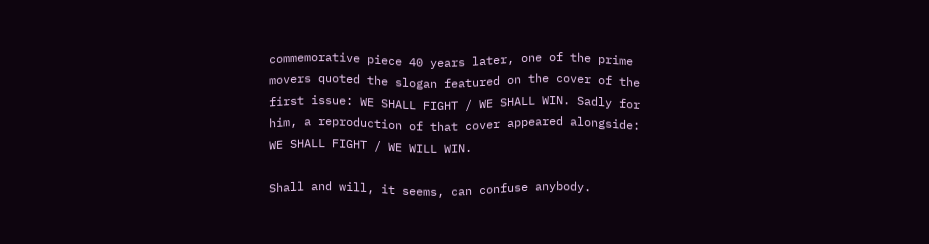commemorative piece 40 years later, one of the prime movers quoted the slogan featured on the cover of the first issue: WE SHALL FIGHT / WE SHALL WIN. Sadly for him, a reproduction of that cover appeared alongside: WE SHALL FIGHT / WE WILL WIN.

Shall and will, it seems, can confuse anybody.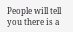People will tell you there is a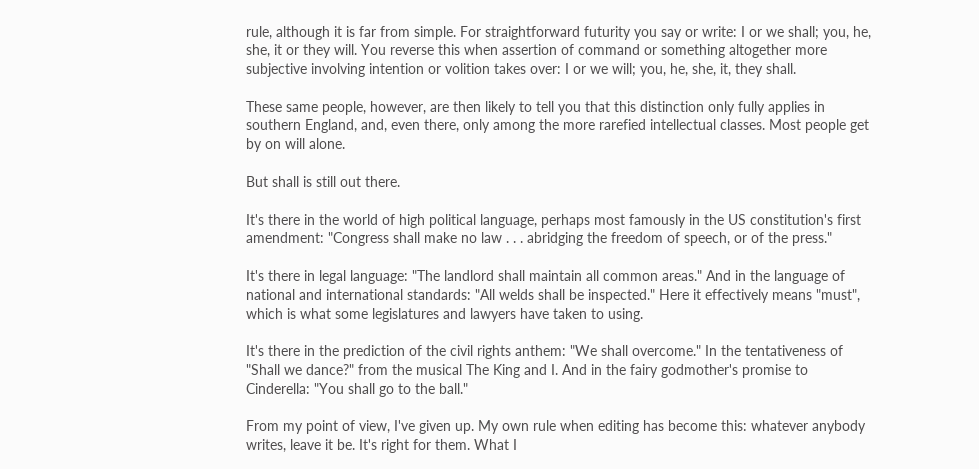rule, although it is far from simple. For straightforward futurity you say or write: I or we shall; you, he, she, it or they will. You reverse this when assertion of command or something altogether more subjective involving intention or volition takes over: I or we will; you, he, she, it, they shall.

These same people, however, are then likely to tell you that this distinction only fully applies in southern England, and, even there, only among the more rarefied intellectual classes. Most people get by on will alone.

But shall is still out there.

It's there in the world of high political language, perhaps most famously in the US constitution's first amendment: "Congress shall make no law . . . abridging the freedom of speech, or of the press."

It's there in legal language: "The landlord shall maintain all common areas." And in the language of national and international standards: "All welds shall be inspected." Here it effectively means "must", which is what some legislatures and lawyers have taken to using.

It's there in the prediction of the civil rights anthem: "We shall overcome." In the tentativeness of "Shall we dance?" from the musical The King and I. And in the fairy godmother's promise to Cinderella: "You shall go to the ball."

From my point of view, I've given up. My own rule when editing has become this: whatever anybody writes, leave it be. It's right for them. What I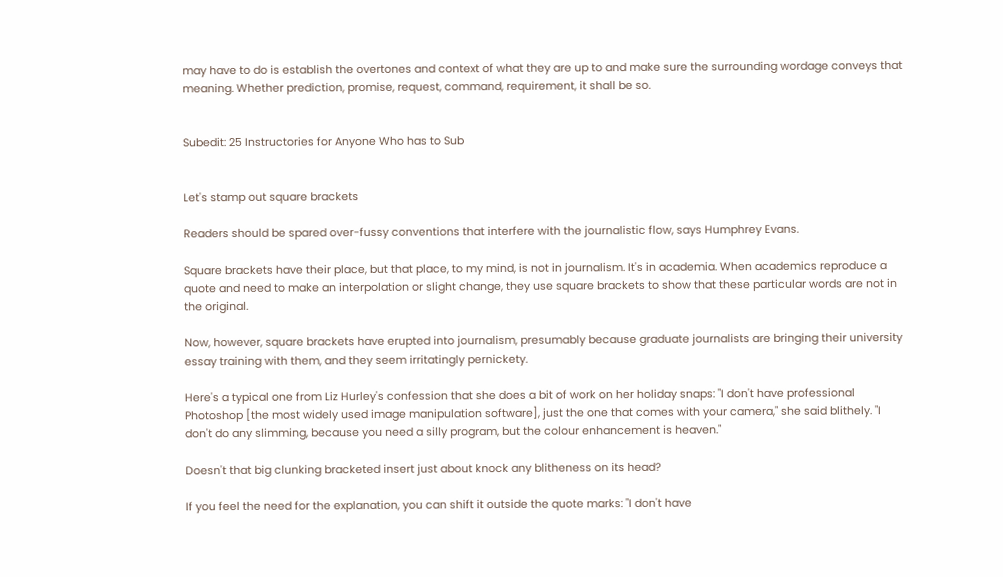may have to do is establish the overtones and context of what they are up to and make sure the surrounding wordage conveys that meaning. Whether prediction, promise, request, command, requirement, it shall be so.


Subedit: 25 Instructories for Anyone Who has to Sub


Let's stamp out square brackets

Readers should be spared over-fussy conventions that interfere with the journalistic flow, says Humphrey Evans.

Square brackets have their place, but that place, to my mind, is not in journalism. It's in academia. When academics reproduce a quote and need to make an interpolation or slight change, they use square brackets to show that these particular words are not in the original.

Now, however, square brackets have erupted into journalism, presumably because graduate journalists are bringing their university essay training with them, and they seem irritatingly pernickety.

Here's a typical one from Liz Hurley's confession that she does a bit of work on her holiday snaps: "I don't have professional Photoshop [the most widely used image manipulation software], just the one that comes with your camera," she said blithely. "I don't do any slimming, because you need a silly program, but the colour enhancement is heaven."

Doesn't that big clunking bracketed insert just about knock any blitheness on its head?

If you feel the need for the explanation, you can shift it outside the quote marks: "I don't have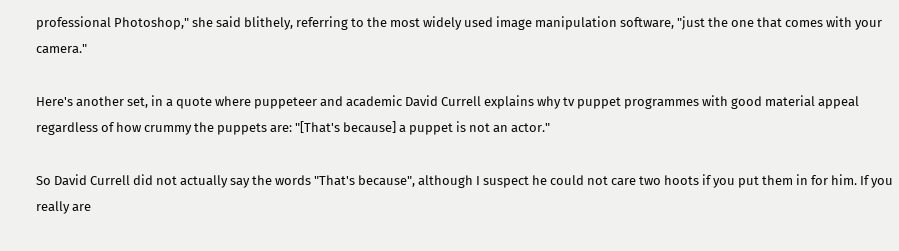professional Photoshop," she said blithely, referring to the most widely used image manipulation software, "just the one that comes with your camera."

Here's another set, in a quote where puppeteer and academic David Currell explains why tv puppet programmes with good material appeal regardless of how crummy the puppets are: "[That's because] a puppet is not an actor."

So David Currell did not actually say the words "That's because", although I suspect he could not care two hoots if you put them in for him. If you really are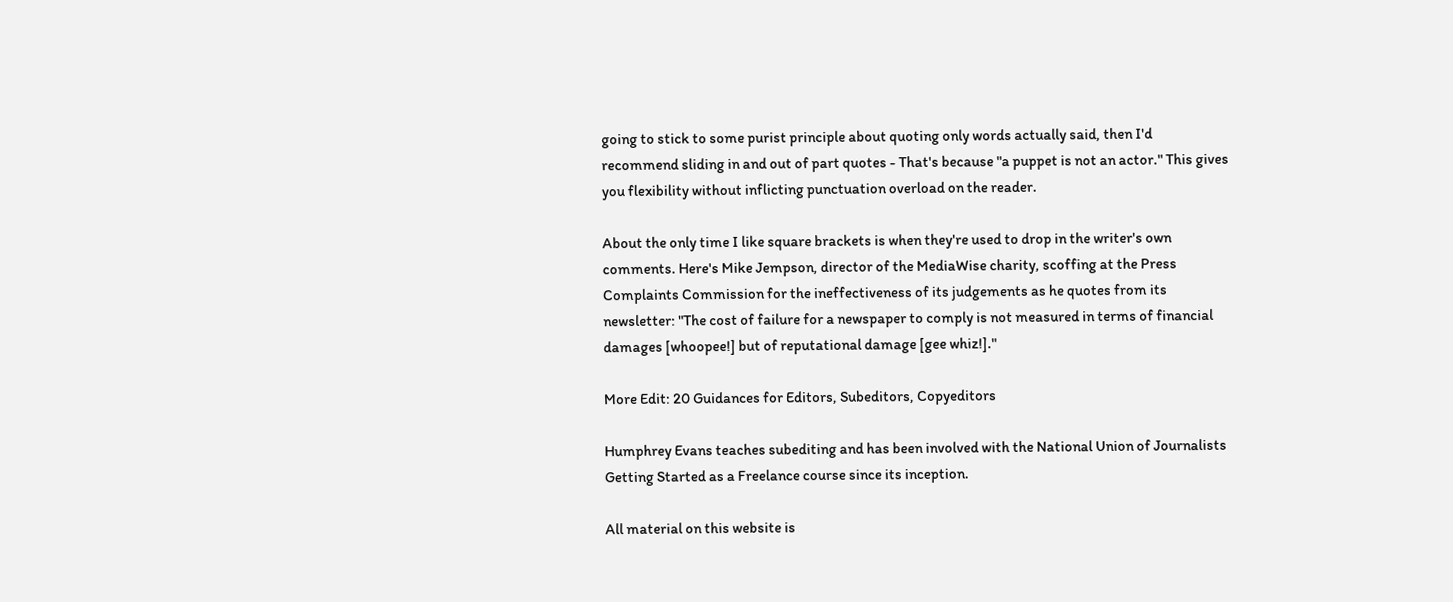going to stick to some purist principle about quoting only words actually said, then I'd recommend sliding in and out of part quotes - That's because "a puppet is not an actor." This gives you flexibility without inflicting punctuation overload on the reader.

About the only time I like square brackets is when they're used to drop in the writer's own comments. Here's Mike Jempson, director of the MediaWise charity, scoffing at the Press Complaints Commission for the ineffectiveness of its judgements as he quotes from its newsletter: "The cost of failure for a newspaper to comply is not measured in terms of financial damages [whoopee!] but of reputational damage [gee whiz!]."

More Edit: 20 Guidances for Editors, Subeditors, Copyeditors

Humphrey Evans teaches subediting and has been involved with the National Union of Journalists Getting Started as a Freelance course since its inception.

All material on this website is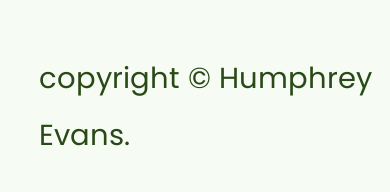copyright © Humphrey Evans.